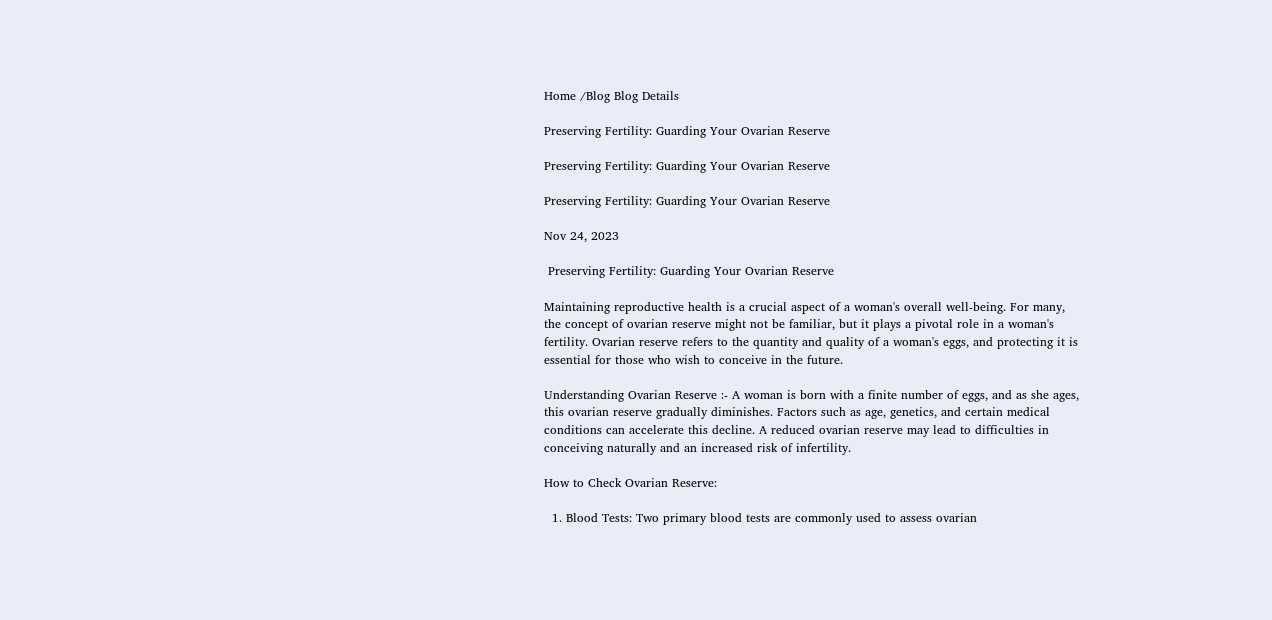Home /Blog Blog Details

Preserving Fertility: Guarding Your Ovarian Reserve

Preserving Fertility: Guarding Your Ovarian Reserve

Preserving Fertility: Guarding Your Ovarian Reserve

Nov 24, 2023

 Preserving Fertility: Guarding Your Ovarian Reserve

Maintaining reproductive health is a crucial aspect of a woman's overall well-being. For many, the concept of ovarian reserve might not be familiar, but it plays a pivotal role in a woman's fertility. Ovarian reserve refers to the quantity and quality of a woman's eggs, and protecting it is essential for those who wish to conceive in the future.

Understanding Ovarian Reserve :- A woman is born with a finite number of eggs, and as she ages, this ovarian reserve gradually diminishes. Factors such as age, genetics, and certain medical conditions can accelerate this decline. A reduced ovarian reserve may lead to difficulties in conceiving naturally and an increased risk of infertility.

How to Check Ovarian Reserve:

  1. Blood Tests: Two primary blood tests are commonly used to assess ovarian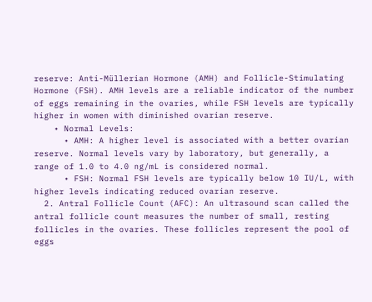reserve: Anti-Müllerian Hormone (AMH) and Follicle-Stimulating Hormone (FSH). AMH levels are a reliable indicator of the number of eggs remaining in the ovaries, while FSH levels are typically higher in women with diminished ovarian reserve.
    • Normal Levels:
      • AMH: A higher level is associated with a better ovarian reserve. Normal levels vary by laboratory, but generally, a range of 1.0 to 4.0 ng/mL is considered normal.
      • FSH: Normal FSH levels are typically below 10 IU/L, with higher levels indicating reduced ovarian reserve.
  2. Antral Follicle Count (AFC): An ultrasound scan called the antral follicle count measures the number of small, resting follicles in the ovaries. These follicles represent the pool of eggs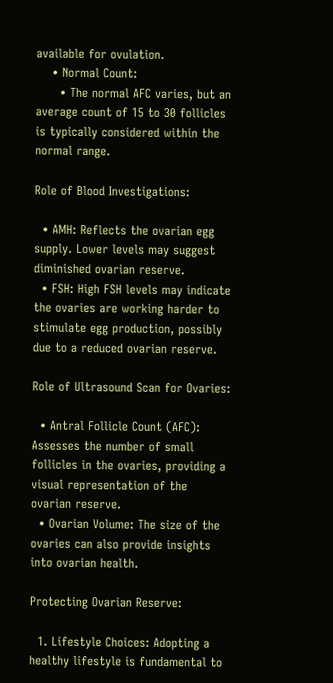available for ovulation.
    • Normal Count:
      • The normal AFC varies, but an average count of 15 to 30 follicles is typically considered within the normal range.

Role of Blood Investigations:

  • AMH: Reflects the ovarian egg supply. Lower levels may suggest diminished ovarian reserve.
  • FSH: High FSH levels may indicate the ovaries are working harder to stimulate egg production, possibly due to a reduced ovarian reserve.

Role of Ultrasound Scan for Ovaries:

  • Antral Follicle Count (AFC): Assesses the number of small follicles in the ovaries, providing a visual representation of the ovarian reserve.
  • Ovarian Volume: The size of the ovaries can also provide insights into ovarian health.

Protecting Ovarian Reserve:

  1. Lifestyle Choices: Adopting a healthy lifestyle is fundamental to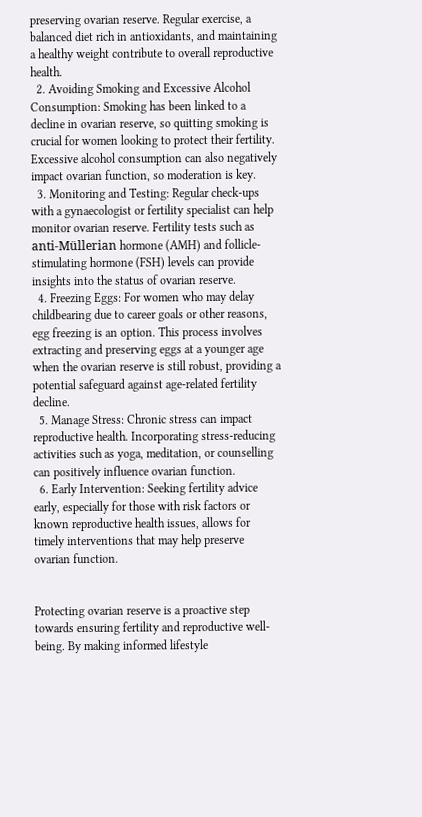preserving ovarian reserve. Regular exercise, a balanced diet rich in antioxidants, and maintaining a healthy weight contribute to overall reproductive health.
  2. Avoiding Smoking and Excessive Alcohol Consumption: Smoking has been linked to a decline in ovarian reserve, so quitting smoking is crucial for women looking to protect their fertility. Excessive alcohol consumption can also negatively impact ovarian function, so moderation is key.
  3. Monitoring and Testing: Regular check-ups with a gynaecologist or fertility specialist can help monitor ovarian reserve. Fertility tests such as anti-Müllerian hormone (AMH) and follicle-stimulating hormone (FSH) levels can provide insights into the status of ovarian reserve.
  4. Freezing Eggs: For women who may delay childbearing due to career goals or other reasons, egg freezing is an option. This process involves extracting and preserving eggs at a younger age when the ovarian reserve is still robust, providing a potential safeguard against age-related fertility decline.
  5. Manage Stress: Chronic stress can impact reproductive health. Incorporating stress-reducing activities such as yoga, meditation, or counselling can positively influence ovarian function.
  6. Early Intervention: Seeking fertility advice early, especially for those with risk factors or known reproductive health issues, allows for timely interventions that may help preserve ovarian function.


Protecting ovarian reserve is a proactive step towards ensuring fertility and reproductive well-being. By making informed lifestyle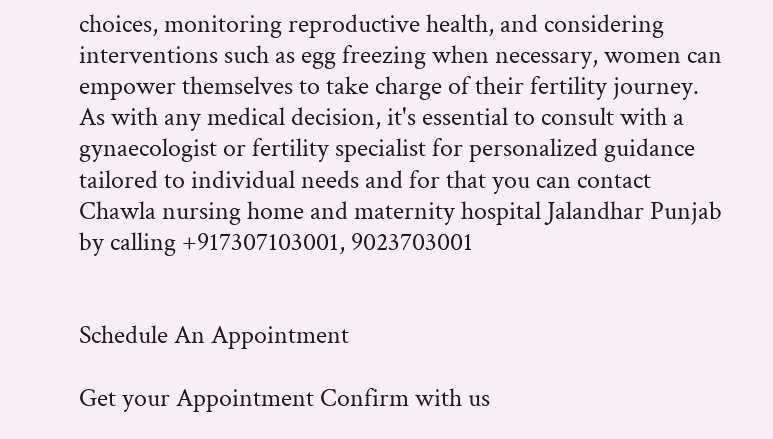choices, monitoring reproductive health, and considering interventions such as egg freezing when necessary, women can empower themselves to take charge of their fertility journey. As with any medical decision, it's essential to consult with a gynaecologist or fertility specialist for personalized guidance tailored to individual needs and for that you can contact Chawla nursing home and maternity hospital Jalandhar Punjab by calling +917307103001, 9023703001


Schedule An Appointment

Get your Appointment Confirm with us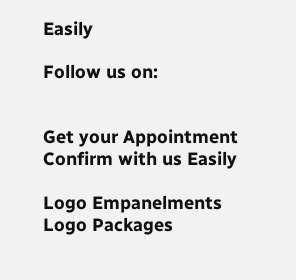Easily

Follow us on:


Get your Appointment Confirm with us Easily

Logo Empanelments
Logo Packages